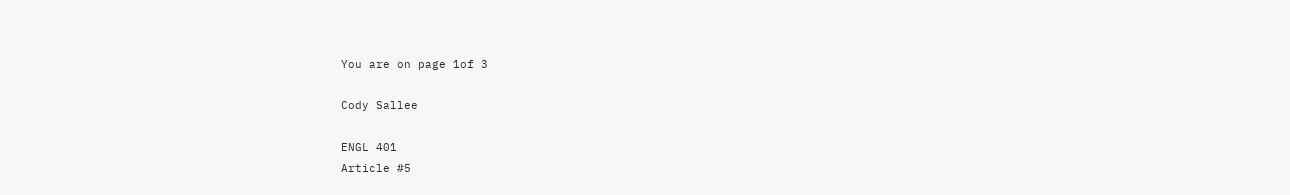You are on page 1of 3

Cody Sallee

ENGL 401
Article #5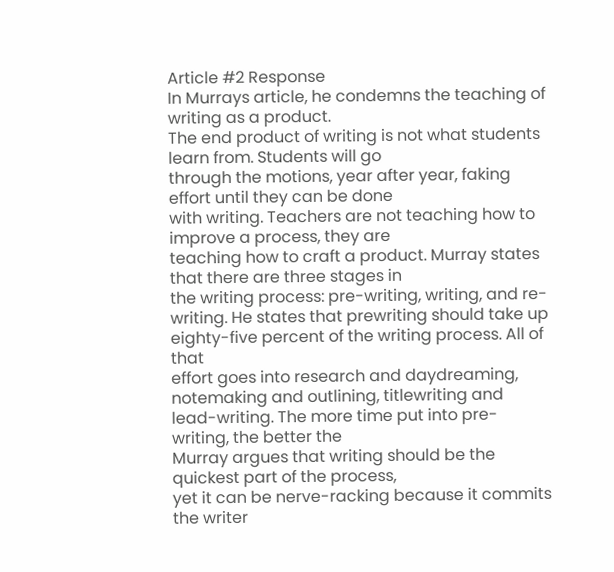Article #2 Response
In Murrays article, he condemns the teaching of writing as a product.
The end product of writing is not what students learn from. Students will go
through the motions, year after year, faking effort until they can be done
with writing. Teachers are not teaching how to improve a process, they are
teaching how to craft a product. Murray states that there are three stages in
the writing process: pre-writing, writing, and re-writing. He states that prewriting should take up eighty-five percent of the writing process. All of that
effort goes into research and daydreaming, notemaking and outlining, titlewriting and lead-writing. The more time put into pre-writing, the better the
Murray argues that writing should be the quickest part of the process,
yet it can be nerve-racking because it commits the writer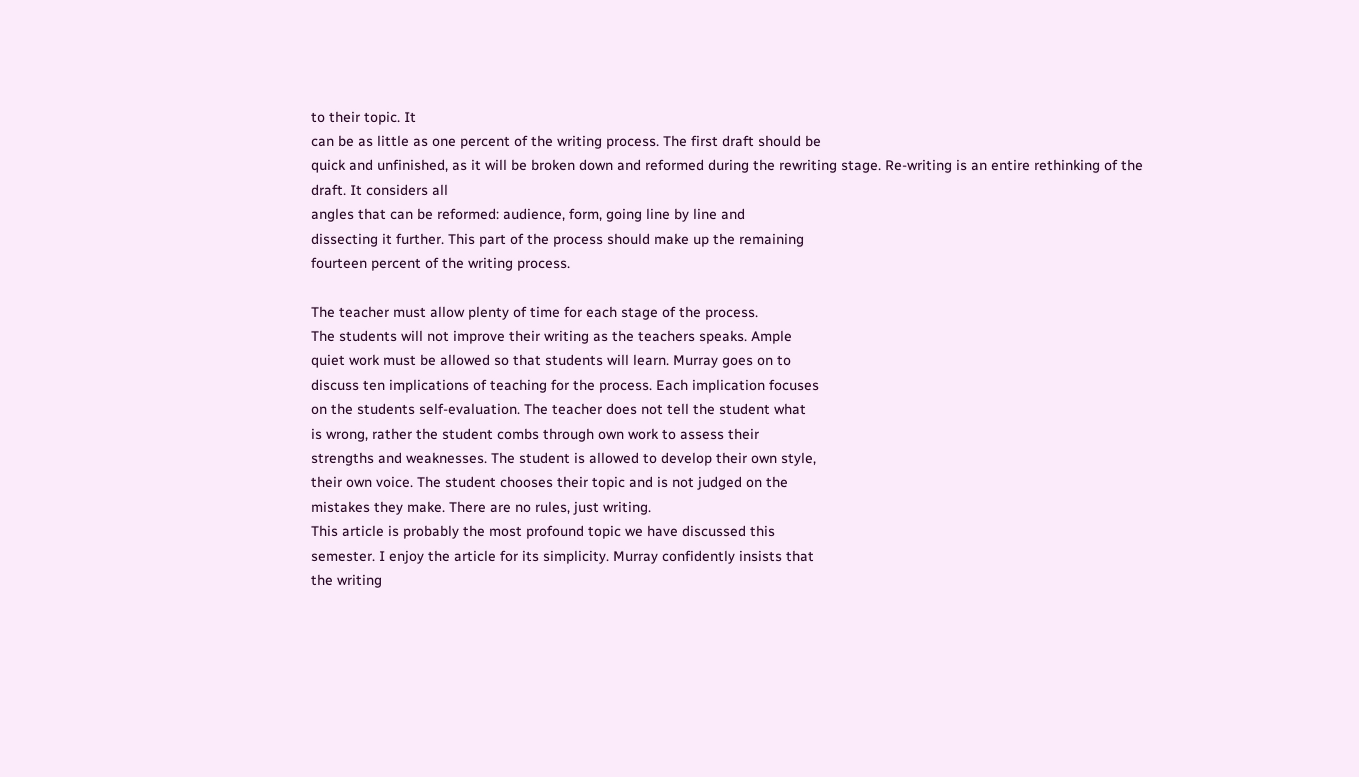to their topic. It
can be as little as one percent of the writing process. The first draft should be
quick and unfinished, as it will be broken down and reformed during the rewriting stage. Re-writing is an entire rethinking of the draft. It considers all
angles that can be reformed: audience, form, going line by line and
dissecting it further. This part of the process should make up the remaining
fourteen percent of the writing process.

The teacher must allow plenty of time for each stage of the process.
The students will not improve their writing as the teachers speaks. Ample
quiet work must be allowed so that students will learn. Murray goes on to
discuss ten implications of teaching for the process. Each implication focuses
on the students self-evaluation. The teacher does not tell the student what
is wrong, rather the student combs through own work to assess their
strengths and weaknesses. The student is allowed to develop their own style,
their own voice. The student chooses their topic and is not judged on the
mistakes they make. There are no rules, just writing.
This article is probably the most profound topic we have discussed this
semester. I enjoy the article for its simplicity. Murray confidently insists that
the writing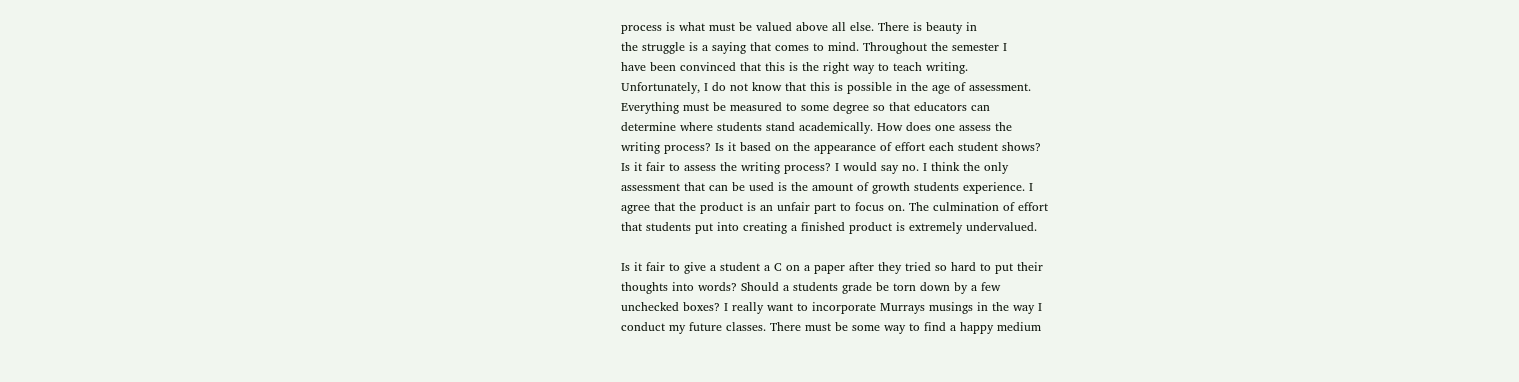process is what must be valued above all else. There is beauty in
the struggle is a saying that comes to mind. Throughout the semester I
have been convinced that this is the right way to teach writing.
Unfortunately, I do not know that this is possible in the age of assessment.
Everything must be measured to some degree so that educators can
determine where students stand academically. How does one assess the
writing process? Is it based on the appearance of effort each student shows?
Is it fair to assess the writing process? I would say no. I think the only
assessment that can be used is the amount of growth students experience. I
agree that the product is an unfair part to focus on. The culmination of effort
that students put into creating a finished product is extremely undervalued.

Is it fair to give a student a C on a paper after they tried so hard to put their
thoughts into words? Should a students grade be torn down by a few
unchecked boxes? I really want to incorporate Murrays musings in the way I
conduct my future classes. There must be some way to find a happy medium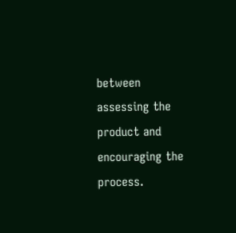between assessing the product and encouraging the process.